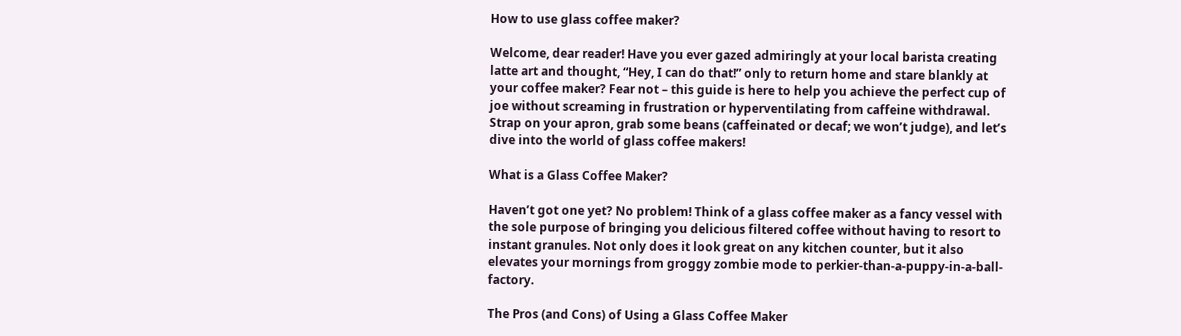How to use glass coffee maker?

Welcome, dear reader! Have you ever gazed admiringly at your local barista creating latte art and thought, “Hey, I can do that!” only to return home and stare blankly at your coffee maker? Fear not – this guide is here to help you achieve the perfect cup of joe without screaming in frustration or hyperventilating from caffeine withdrawal. Strap on your apron, grab some beans (caffeinated or decaf; we won’t judge), and let’s dive into the world of glass coffee makers!

What is a Glass Coffee Maker?

Haven’t got one yet? No problem! Think of a glass coffee maker as a fancy vessel with the sole purpose of bringing you delicious filtered coffee without having to resort to instant granules. Not only does it look great on any kitchen counter, but it also elevates your mornings from groggy zombie mode to perkier-than-a-puppy-in-a-ball-factory.

The Pros (and Cons) of Using a Glass Coffee Maker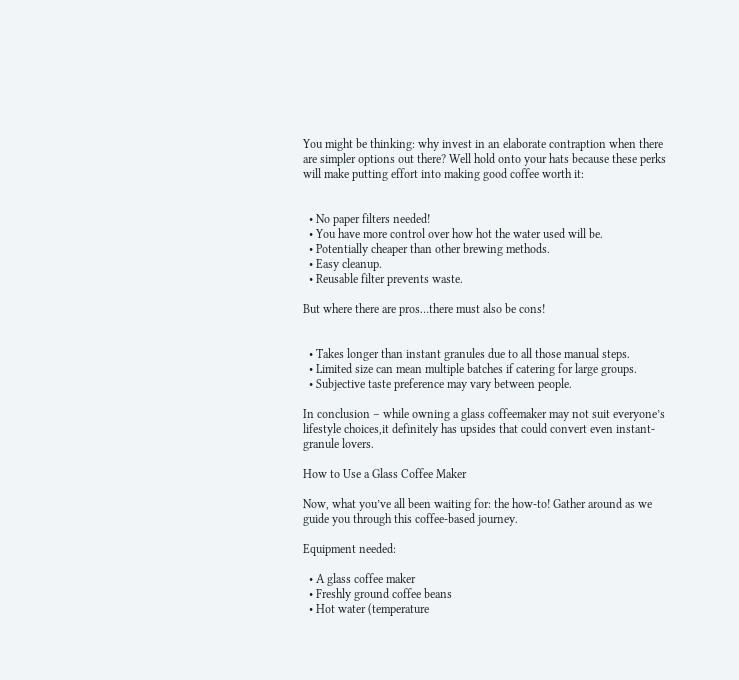You might be thinking: why invest in an elaborate contraption when there are simpler options out there? Well hold onto your hats because these perks will make putting effort into making good coffee worth it:


  • No paper filters needed!
  • You have more control over how hot the water used will be.
  • Potentially cheaper than other brewing methods.
  • Easy cleanup.
  • Reusable filter prevents waste.

But where there are pros…there must also be cons!


  • Takes longer than instant granules due to all those manual steps.
  • Limited size can mean multiple batches if catering for large groups.
  • Subjective taste preference may vary between people.

In conclusion – while owning a glass coffeemaker may not suit everyone’s lifestyle choices,it definitely has upsides that could convert even instant-granule lovers.

How to Use a Glass Coffee Maker

Now, what you’ve all been waiting for: the how-to! Gather around as we guide you through this coffee-based journey.

Equipment needed:

  • A glass coffee maker
  • Freshly ground coffee beans
  • Hot water (temperature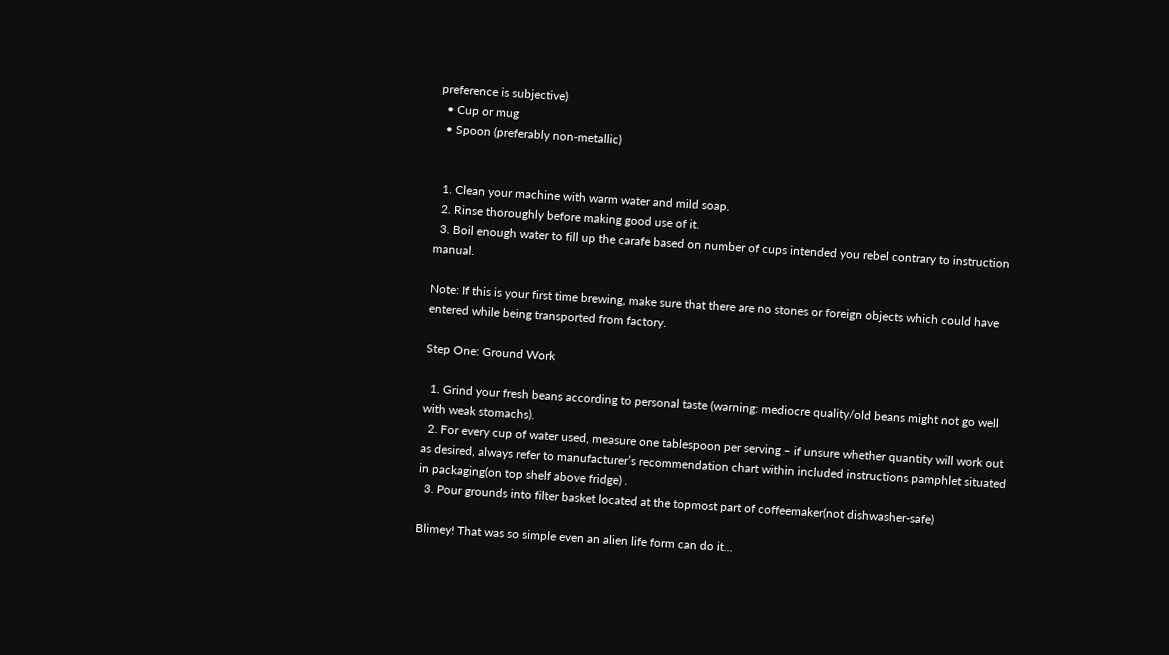preference is subjective)
  • Cup or mug
  • Spoon (preferably non-metallic)


  1. Clean your machine with warm water and mild soap.
  2. Rinse thoroughly before making good use of it.
  3. Boil enough water to fill up the carafe based on number of cups intended you rebel contrary to instruction manual.

Note: If this is your first time brewing, make sure that there are no stones or foreign objects which could have entered while being transported from factory.

Step One: Ground Work

  1. Grind your fresh beans according to personal taste (warning: mediocre quality/old beans might not go well with weak stomachs).
  2. For every cup of water used, measure one tablespoon per serving – if unsure whether quantity will work out as desired, always refer to manufacturer’s recommendation chart within included instructions pamphlet situated in packaging(on top shelf above fridge) .
  3. Pour grounds into filter basket located at the topmost part of coffeemaker(not dishwasher-safe)

Blimey! That was so simple even an alien life form can do it…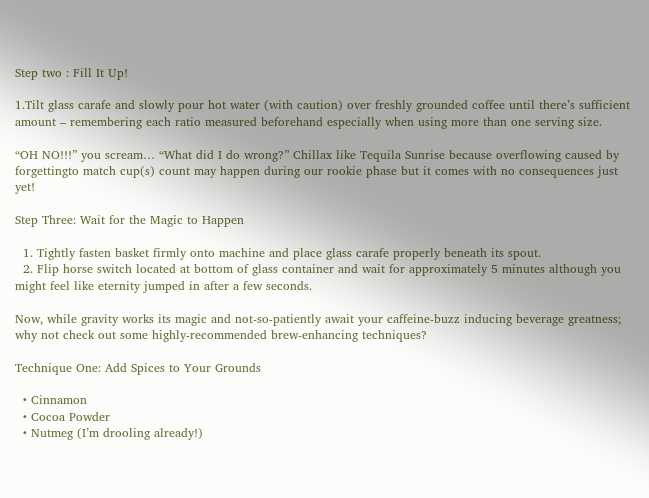Step two : Fill It Up!

1.Tilt glass carafe and slowly pour hot water (with caution) over freshly grounded coffee until there’s sufficient amount – remembering each ratio measured beforehand especially when using more than one serving size.

“OH NO!!!” you scream… “What did I do wrong?” Chillax like Tequila Sunrise because overflowing caused by forgettingto match cup(s) count may happen during our rookie phase but it comes with no consequences just yet!

Step Three: Wait for the Magic to Happen

  1. Tightly fasten basket firmly onto machine and place glass carafe properly beneath its spout.
  2. Flip horse switch located at bottom of glass container and wait for approximately 5 minutes although you might feel like eternity jumped in after a few seconds.

Now, while gravity works its magic and not-so-patiently await your caffeine-buzz inducing beverage greatness; why not check out some highly-recommended brew-enhancing techniques?

Technique One: Add Spices to Your Grounds

  • Cinnamon
  • Cocoa Powder
  • Nutmeg (I’m drooling already!)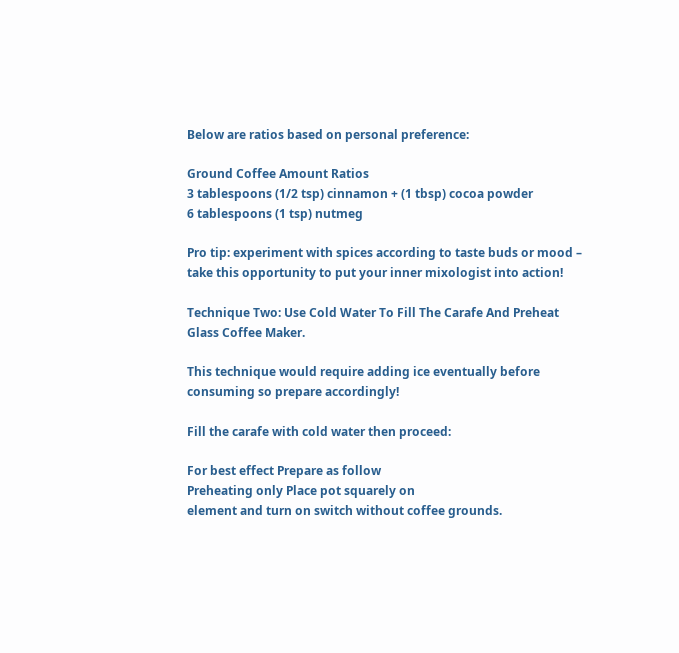Below are ratios based on personal preference:

Ground Coffee Amount Ratios
3 tablespoons (1/2 tsp) cinnamon + (1 tbsp) cocoa powder
6 tablespoons (1 tsp) nutmeg

Pro tip: experiment with spices according to taste buds or mood – take this opportunity to put your inner mixologist into action!

Technique Two: Use Cold Water To Fill The Carafe And Preheat Glass Coffee Maker.

This technique would require adding ice eventually before consuming so prepare accordingly!

Fill the carafe with cold water then proceed:

For best effect Prepare as follow
Preheating only Place pot squarely on
element and turn on switch without coffee grounds.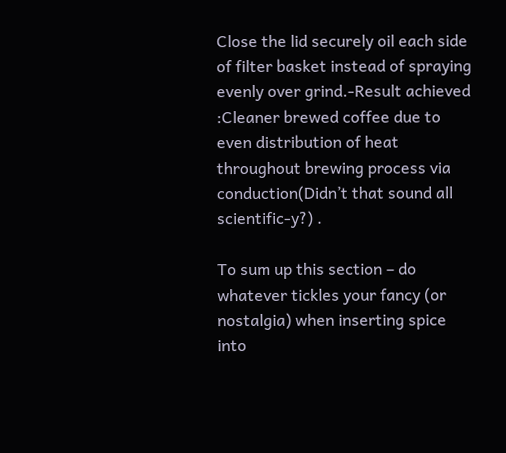Close the lid securely oil each side of filter basket instead of spraying evenly over grind.-Result achieved :Cleaner brewed coffee due to even distribution of heat throughout brewing process via conduction(Didn’t that sound all scientific-y?) .

To sum up this section – do whatever tickles your fancy (or nostalgia) when inserting spice into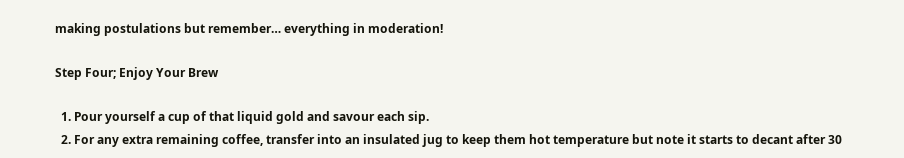making postulations but remember… everything in moderation!

Step Four; Enjoy Your Brew

  1. Pour yourself a cup of that liquid gold and savour each sip.
  2. For any extra remaining coffee, transfer into an insulated jug to keep them hot temperature but note it starts to decant after 30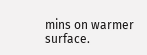mins on warmer surface.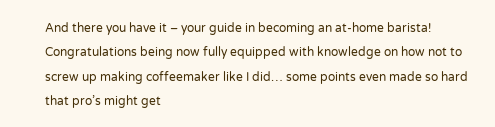And there you have it – your guide in becoming an at-home barista! Congratulations being now fully equipped with knowledge on how not to screw up making coffeemaker like I did… some points even made so hard that pro’s might get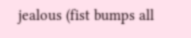jealous (fist bumps all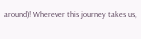around)! Wherever this journey takes us,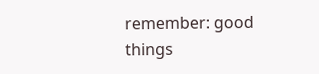remember: good things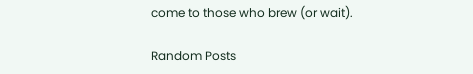come to those who brew (or wait).

Random Posts